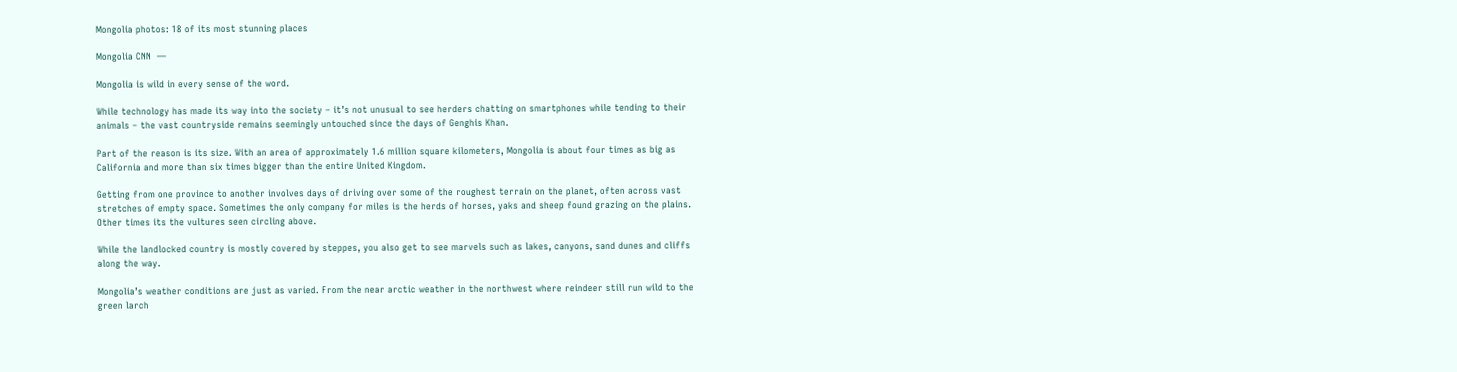Mongolia photos: 18 of its most stunning places

Mongolia CNN  —

Mongolia is wild in every sense of the word.

While technology has made its way into the society – it’s not unusual to see herders chatting on smartphones while tending to their animals – the vast countryside remains seemingly untouched since the days of Genghis Khan.

Part of the reason is its size. With an area of approximately 1.6 million square kilometers, Mongolia is about four times as big as California and more than six times bigger than the entire United Kingdom.

Getting from one province to another involves days of driving over some of the roughest terrain on the planet, often across vast stretches of empty space. Sometimes the only company for miles is the herds of horses, yaks and sheep found grazing on the plains. Other times its the vultures seen circling above.

While the landlocked country is mostly covered by steppes, you also get to see marvels such as lakes, canyons, sand dunes and cliffs along the way.

Mongolia’s weather conditions are just as varied. From the near arctic weather in the northwest where reindeer still run wild to the green larch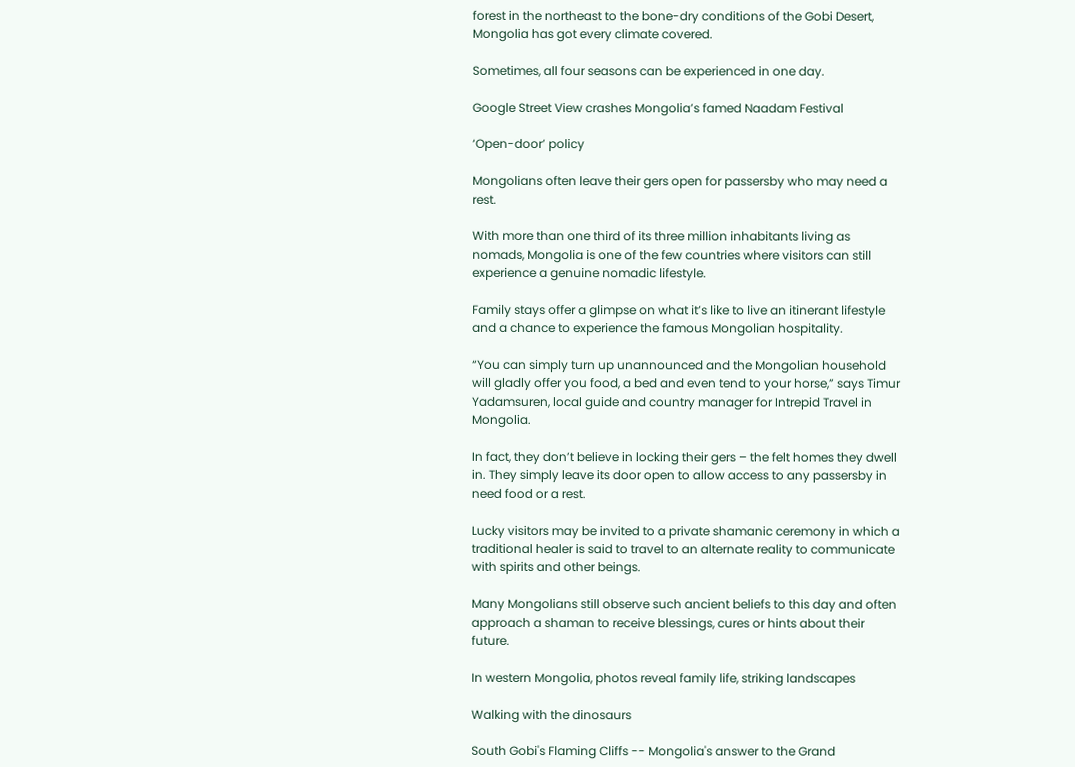forest in the northeast to the bone-dry conditions of the Gobi Desert, Mongolia has got every climate covered.

Sometimes, all four seasons can be experienced in one day.

Google Street View crashes Mongolia’s famed Naadam Festival

‘Open-door’ policy

Mongolians often leave their gers open for passersby who may need a rest.

With more than one third of its three million inhabitants living as nomads, Mongolia is one of the few countries where visitors can still experience a genuine nomadic lifestyle.

Family stays offer a glimpse on what it’s like to live an itinerant lifestyle and a chance to experience the famous Mongolian hospitality.

“You can simply turn up unannounced and the Mongolian household will gladly offer you food, a bed and even tend to your horse,” says Timur Yadamsuren, local guide and country manager for Intrepid Travel in Mongolia.

In fact, they don’t believe in locking their gers – the felt homes they dwell in. They simply leave its door open to allow access to any passersby in need food or a rest.

Lucky visitors may be invited to a private shamanic ceremony in which a traditional healer is said to travel to an alternate reality to communicate with spirits and other beings.

Many Mongolians still observe such ancient beliefs to this day and often approach a shaman to receive blessings, cures or hints about their future.

In western Mongolia, photos reveal family life, striking landscapes

Walking with the dinosaurs

South Gobi's Flaming Cliffs -- Mongolia's answer to the Grand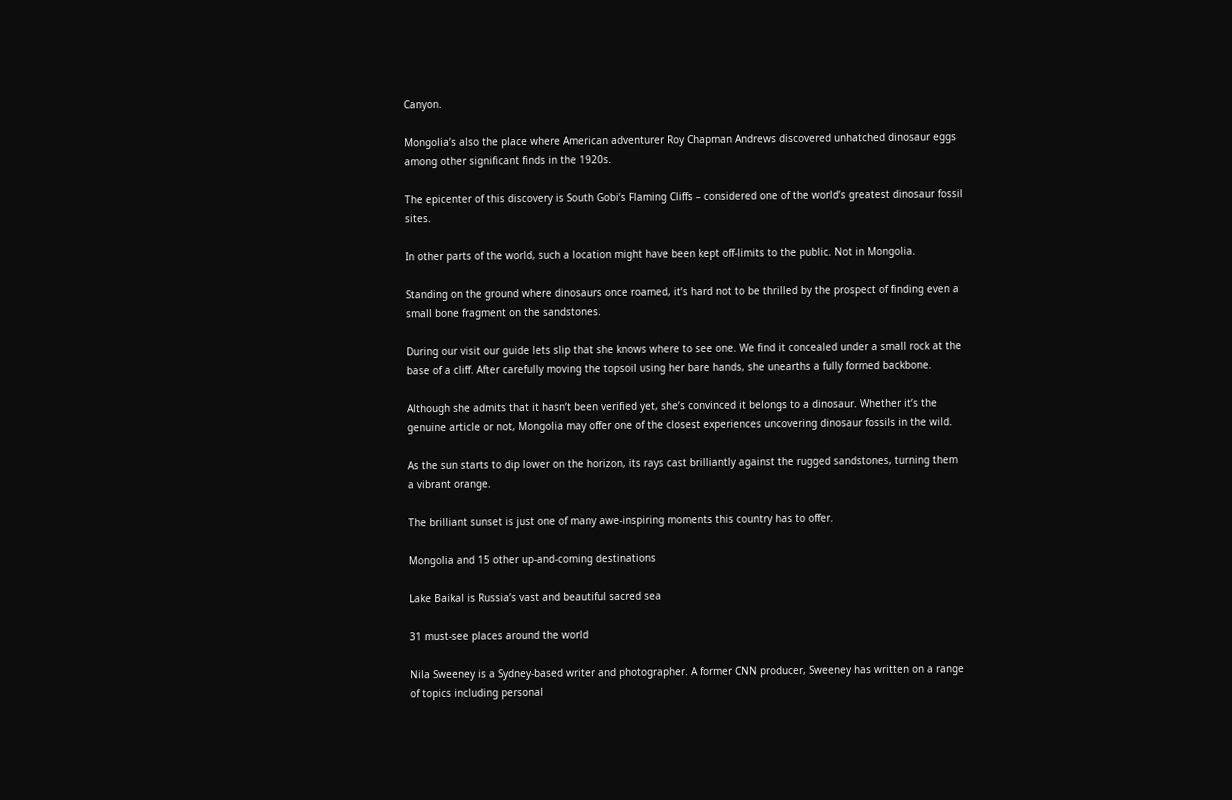Canyon.

Mongolia’s also the place where American adventurer Roy Chapman Andrews discovered unhatched dinosaur eggs among other significant finds in the 1920s.

The epicenter of this discovery is South Gobi’s Flaming Cliffs – considered one of the world’s greatest dinosaur fossil sites.

In other parts of the world, such a location might have been kept off-limits to the public. Not in Mongolia.

Standing on the ground where dinosaurs once roamed, it’s hard not to be thrilled by the prospect of finding even a small bone fragment on the sandstones.

During our visit our guide lets slip that she knows where to see one. We find it concealed under a small rock at the base of a cliff. After carefully moving the topsoil using her bare hands, she unearths a fully formed backbone.

Although she admits that it hasn’t been verified yet, she’s convinced it belongs to a dinosaur. Whether it’s the genuine article or not, Mongolia may offer one of the closest experiences uncovering dinosaur fossils in the wild.

As the sun starts to dip lower on the horizon, its rays cast brilliantly against the rugged sandstones, turning them a vibrant orange.

The brilliant sunset is just one of many awe-inspiring moments this country has to offer.

Mongolia and 15 other up-and-coming destinations

Lake Baikal is Russia’s vast and beautiful sacred sea

31 must-see places around the world

Nila Sweeney is a Sydney-based writer and photographer. A former CNN producer, Sweeney has written on a range of topics including personal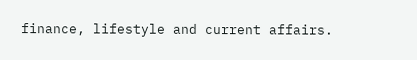finance, lifestyle and current affairs.